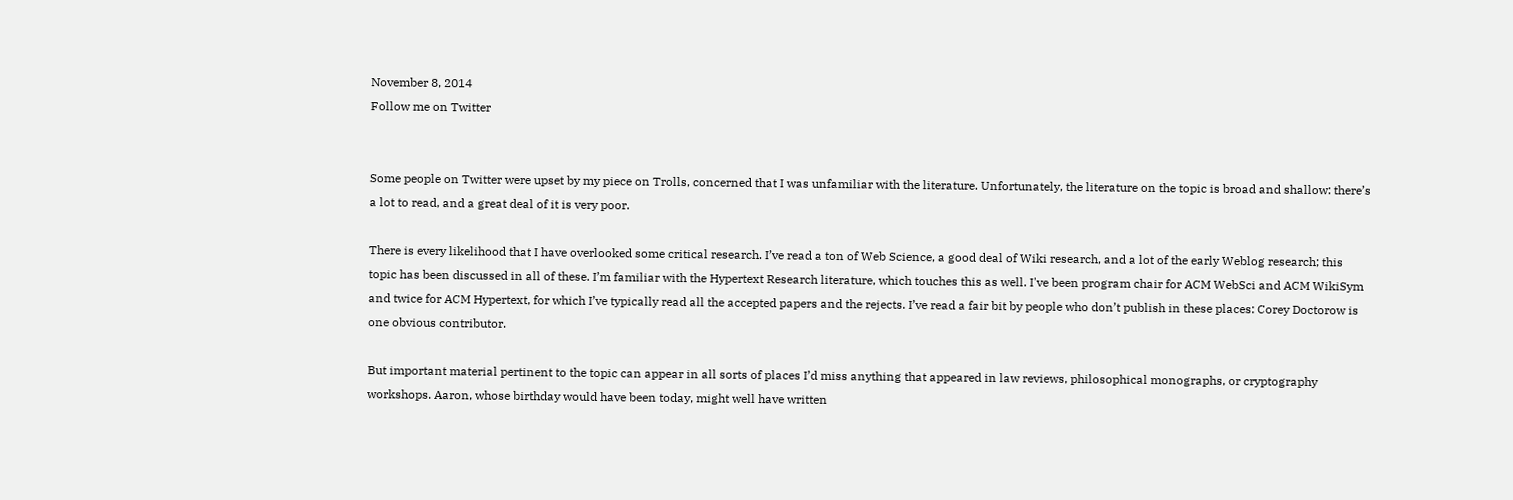November 8, 2014
Follow me on Twitter


Some people on Twitter were upset by my piece on Trolls, concerned that I was unfamiliar with the literature. Unfortunately, the literature on the topic is broad and shallow: there’s a lot to read, and a great deal of it is very poor.

There is every likelihood that I have overlooked some critical research. I’ve read a ton of Web Science, a good deal of Wiki research, and a lot of the early Weblog research; this topic has been discussed in all of these. I’m familiar with the Hypertext Research literature, which touches this as well. I've been program chair for ACM WebSci and ACM WikiSym and twice for ACM Hypertext, for which I’ve typically read all the accepted papers and the rejects. I’ve read a fair bit by people who don’t publish in these places: Corey Doctorow is one obvious contributor.

But important material pertinent to the topic can appear in all sorts of places I’d miss anything that appeared in law reviews, philosophical monographs, or cryptography workshops. Aaron, whose birthday would have been today, might well have written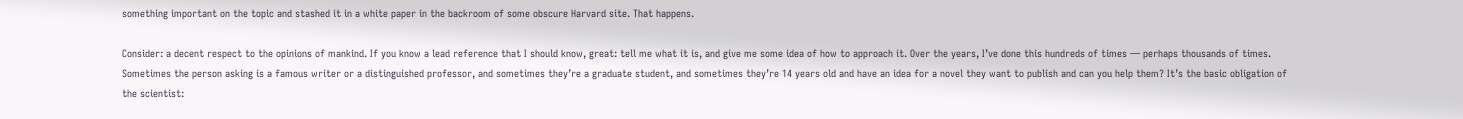something important on the topic and stashed it in a white paper in the backroom of some obscure Harvard site. That happens.

Consider: a decent respect to the opinions of mankind. If you know a lead reference that I should know, great: tell me what it is, and give me some idea of how to approach it. Over the years, I’ve done this hundreds of times — perhaps thousands of times. Sometimes the person asking is a famous writer or a distinguished professor, and sometimes they’re a graduate student, and sometimes they’re 14 years old and have an idea for a novel they want to publish and can you help them? It’s the basic obligation of the scientist: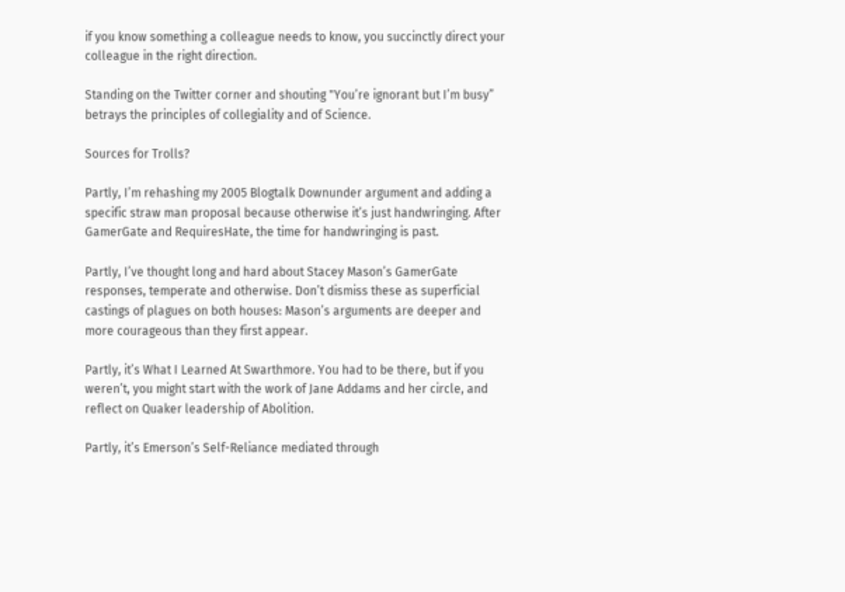if you know something a colleague needs to know, you succinctly direct your colleague in the right direction.

Standing on the Twitter corner and shouting "You’re ignorant but I’m busy” betrays the principles of collegiality and of Science.

Sources for Trolls?

Partly, I’m rehashing my 2005 Blogtalk Downunder argument and adding a specific straw man proposal because otherwise it’s just handwringing. After GamerGate and RequiresHate, the time for handwringing is past.

Partly, I’ve thought long and hard about Stacey Mason’s GamerGate responses, temperate and otherwise. Don’t dismiss these as superficial castings of plagues on both houses: Mason’s arguments are deeper and more courageous than they first appear.

Partly, it’s What I Learned At Swarthmore. You had to be there, but if you weren’t, you might start with the work of Jane Addams and her circle, and reflect on Quaker leadership of Abolition.

Partly, it’s Emerson’s Self-Reliance mediated through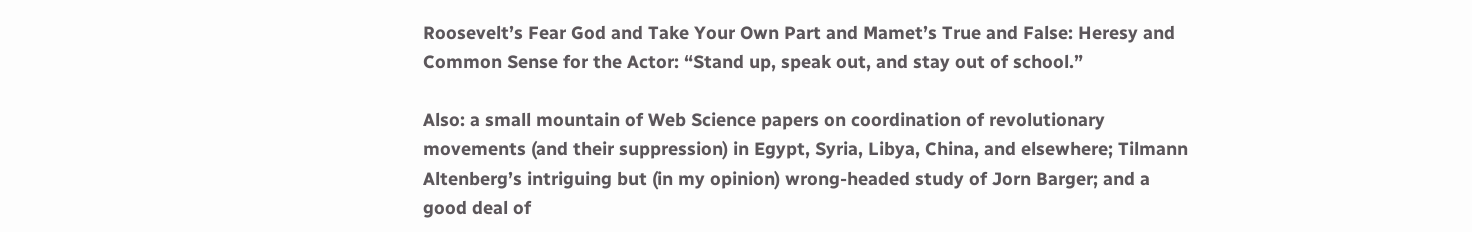Roosevelt’s Fear God and Take Your Own Part and Mamet’s True and False: Heresy and Common Sense for the Actor: “Stand up, speak out, and stay out of school.”

Also: a small mountain of Web Science papers on coordination of revolutionary movements (and their suppression) in Egypt, Syria, Libya, China, and elsewhere; Tilmann Altenberg’s intriguing but (in my opinion) wrong-headed study of Jorn Barger; and a good deal of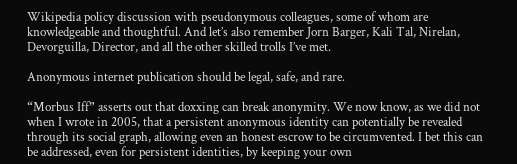Wikipedia policy discussion with pseudonymous colleagues, some of whom are knowledgeable and thoughtful. And let’s also remember Jorn Barger, Kali Tal, Nirelan, Devorguilla, Director, and all the other skilled trolls I’ve met.

Anonymous internet publication should be legal, safe, and rare.

“Morbus Iff” asserts out that doxxing can break anonymity. We now know, as we did not when I wrote in 2005, that a persistent anonymous identity can potentially be revealed through its social graph, allowing even an honest escrow to be circumvented. I bet this can be addressed, even for persistent identities, by keeping your own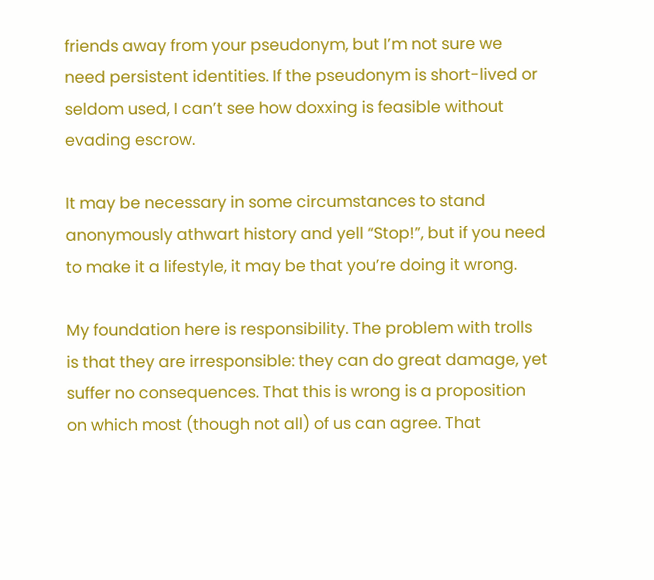friends away from your pseudonym, but I’m not sure we need persistent identities. If the pseudonym is short-lived or seldom used, I can’t see how doxxing is feasible without evading escrow.

It may be necessary in some circumstances to stand anonymously athwart history and yell “Stop!”, but if you need to make it a lifestyle, it may be that you’re doing it wrong.

My foundation here is responsibility. The problem with trolls is that they are irresponsible: they can do great damage, yet suffer no consequences. That this is wrong is a proposition on which most (though not all) of us can agree. That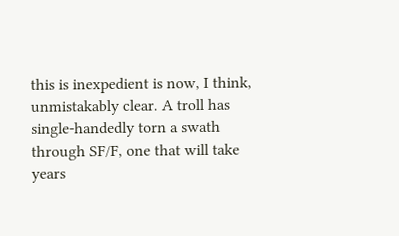this is inexpedient is now, I think, unmistakably clear. A troll has single-handedly torn a swath through SF/F, one that will take years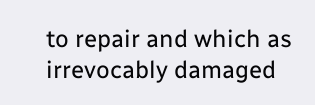to repair and which as irrevocably damaged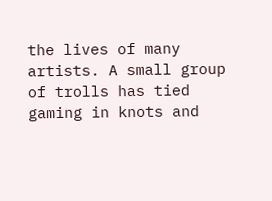the lives of many artists. A small group of trolls has tied gaming in knots and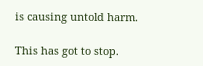is causing untold harm.

This has got to stop.